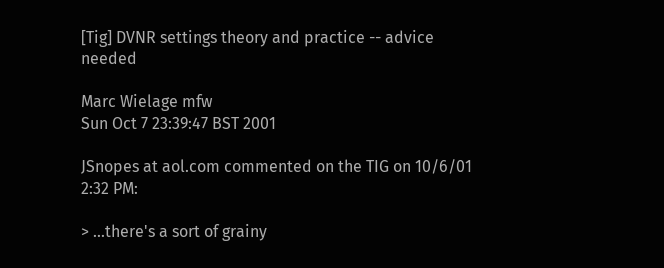[Tig] DVNR settings theory and practice -- advice needed

Marc Wielage mfw
Sun Oct 7 23:39:47 BST 2001

JSnopes at aol.com commented on the TIG on 10/6/01 2:32 PM:

> ...there's a sort of grainy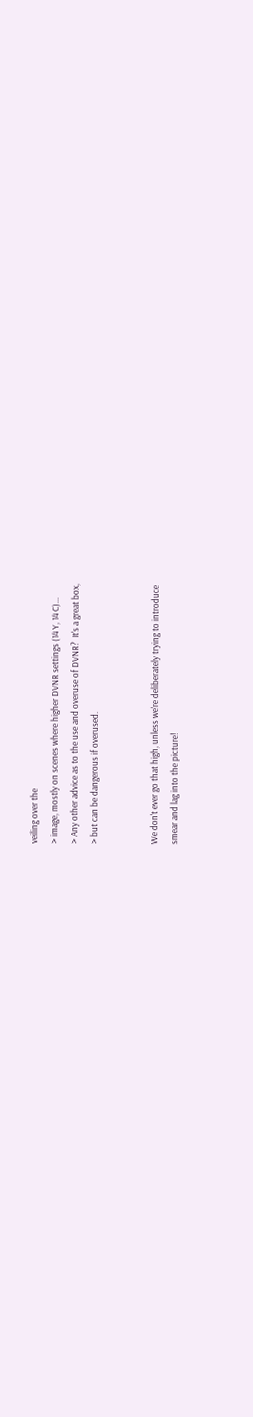veiling over the
> image, mostly on scenes where higher DVNR settings (14 Y, 14 C)...
> Any other advice as to the use and overuse of DVNR?  It's a great box,
> but can be dangerous if overused.


We don't ever go that high, unless we're deliberately trying to introduce
smear and lag into the picture!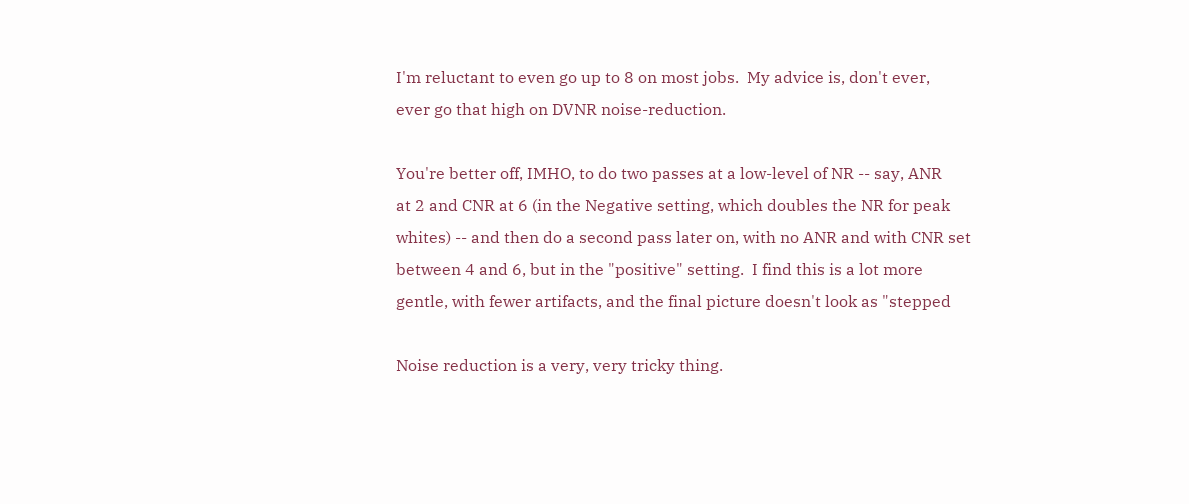I'm reluctant to even go up to 8 on most jobs.  My advice is, don't ever,
ever go that high on DVNR noise-reduction.

You're better off, IMHO, to do two passes at a low-level of NR -- say, ANR
at 2 and CNR at 6 (in the Negative setting, which doubles the NR for peak
whites) -- and then do a second pass later on, with no ANR and with CNR set
between 4 and 6, but in the "positive" setting.  I find this is a lot more
gentle, with fewer artifacts, and the final picture doesn't look as "stepped

Noise reduction is a very, very tricky thing.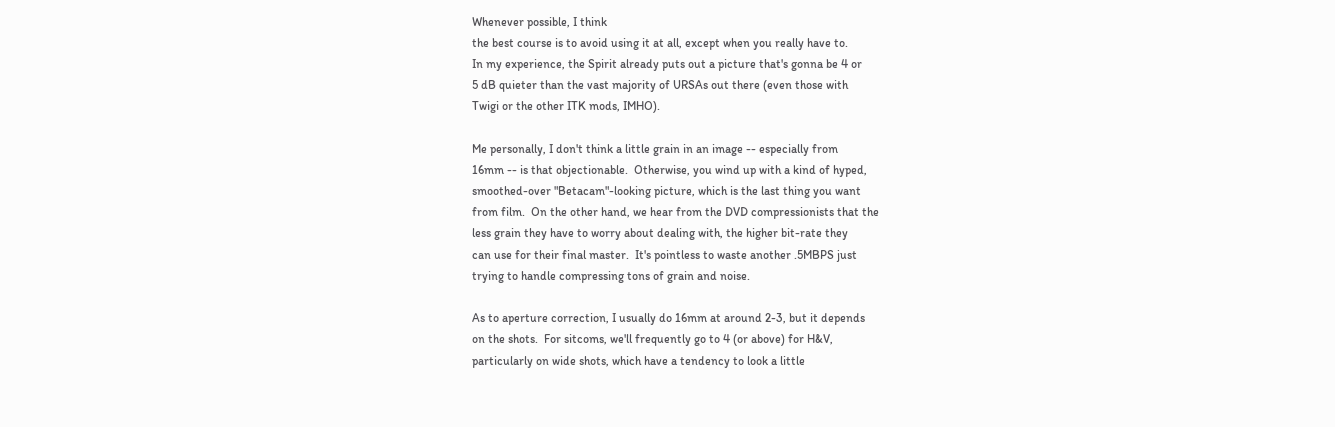Whenever possible, I think
the best course is to avoid using it at all, except when you really have to.
In my experience, the Spirit already puts out a picture that's gonna be 4 or
5 dB quieter than the vast majority of URSAs out there (even those with
Twigi or the other ITK mods, IMHO).

Me personally, I don't think a little grain in an image -- especially from
16mm -- is that objectionable.  Otherwise, you wind up with a kind of hyped,
smoothed-over "Betacam"-looking picture, which is the last thing you want
from film.  On the other hand, we hear from the DVD compressionists that the
less grain they have to worry about dealing with, the higher bit-rate they
can use for their final master.  It's pointless to waste another .5MBPS just
trying to handle compressing tons of grain and noise.

As to aperture correction, I usually do 16mm at around 2-3, but it depends
on the shots.  For sitcoms, we'll frequently go to 4 (or above) for H&V,
particularly on wide shots, which have a tendency to look a little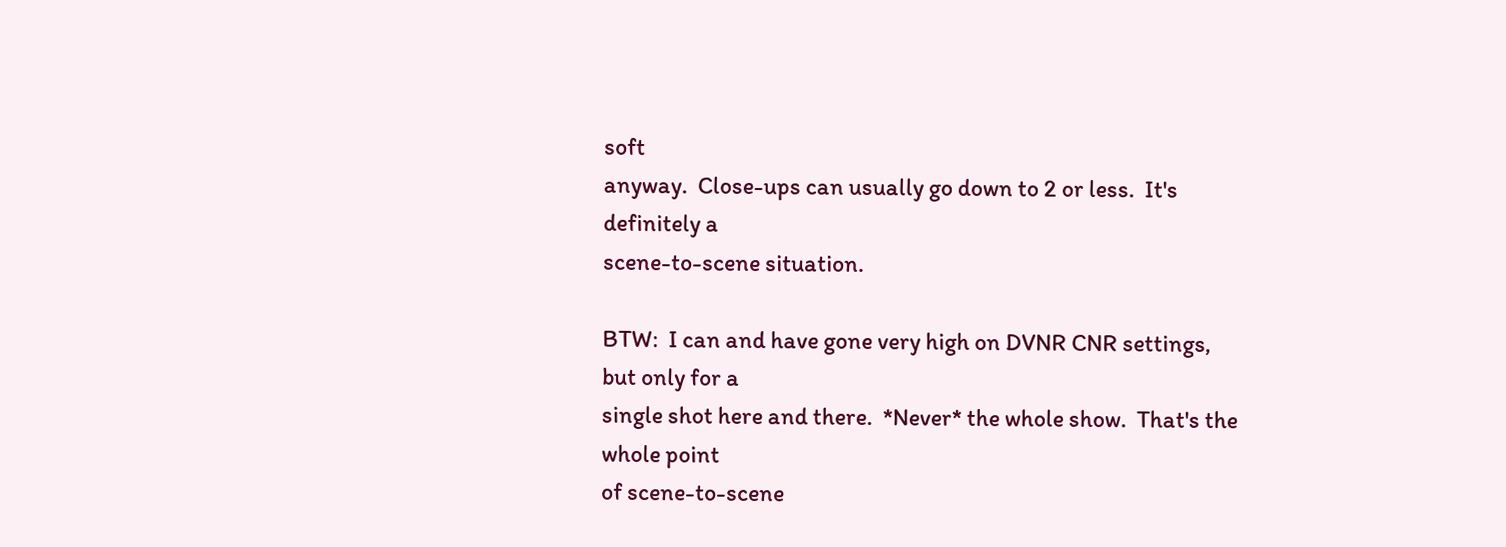soft
anyway.  Close-ups can usually go down to 2 or less.  It's definitely a
scene-to-scene situation.

BTW:  I can and have gone very high on DVNR CNR settings, but only for a
single shot here and there.  *Never* the whole show.  That's the whole point
of scene-to-scene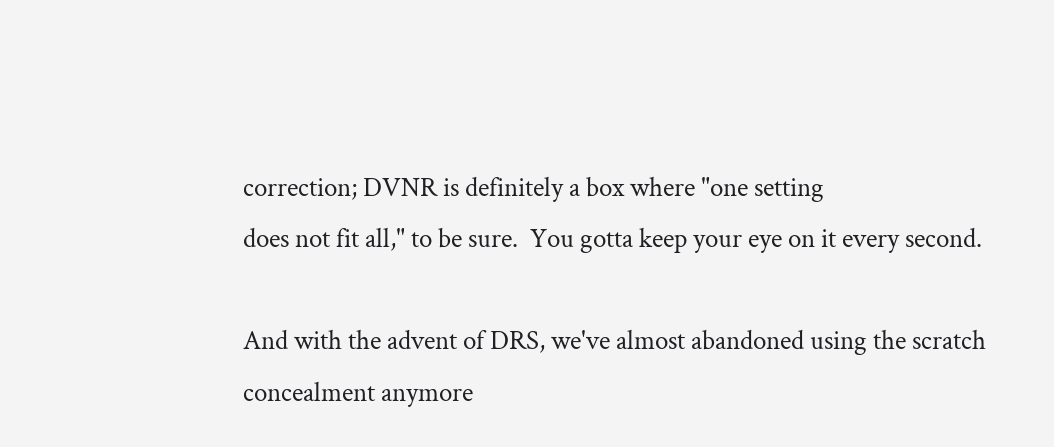correction; DVNR is definitely a box where "one setting
does not fit all," to be sure.  You gotta keep your eye on it every second.

And with the advent of DRS, we've almost abandoned using the scratch
concealment anymore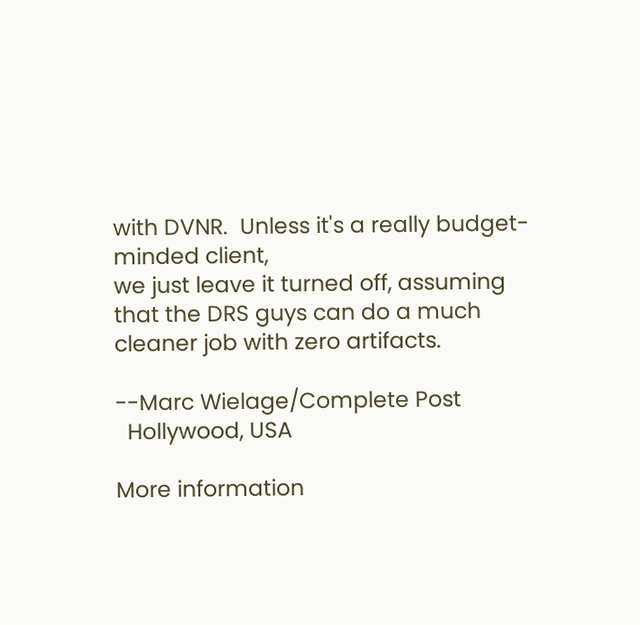with DVNR.  Unless it's a really budget-minded client,
we just leave it turned off, assuming that the DRS guys can do a much
cleaner job with zero artifacts.

--Marc Wielage/Complete Post
  Hollywood, USA

More information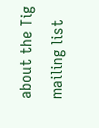about the Tig mailing list